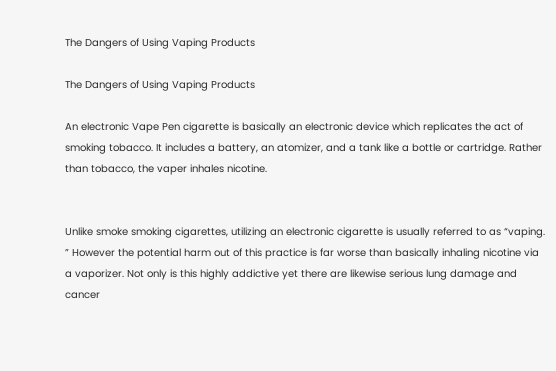The Dangers of Using Vaping Products

The Dangers of Using Vaping Products

An electronic Vape Pen cigarette is basically an electronic device which replicates the act of smoking tobacco. It includes a battery, an atomizer, and a tank like a bottle or cartridge. Rather than tobacco, the vaper inhales nicotine.


Unlike smoke smoking cigarettes, utilizing an electronic cigarette is usually referred to as “vaping. ” However the potential harm out of this practice is far worse than basically inhaling nicotine via a vaporizer. Not only is this highly addictive yet there are likewise serious lung damage and cancer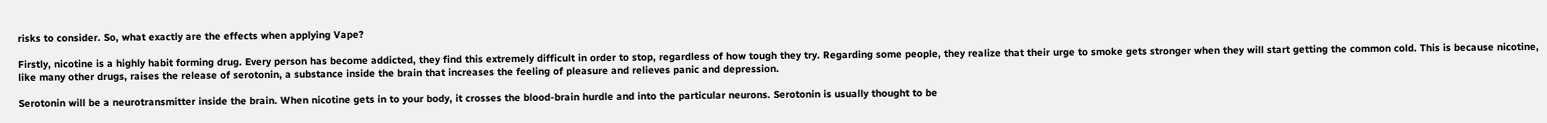risks to consider. So, what exactly are the effects when applying Vape?

Firstly, nicotine is a highly habit forming drug. Every person has become addicted, they find this extremely difficult in order to stop, regardless of how tough they try. Regarding some people, they realize that their urge to smoke gets stronger when they will start getting the common cold. This is because nicotine, like many other drugs, raises the release of serotonin, a substance inside the brain that increases the feeling of pleasure and relieves panic and depression.

Serotonin will be a neurotransmitter inside the brain. When nicotine gets in to your body, it crosses the blood-brain hurdle and into the particular neurons. Serotonin is usually thought to be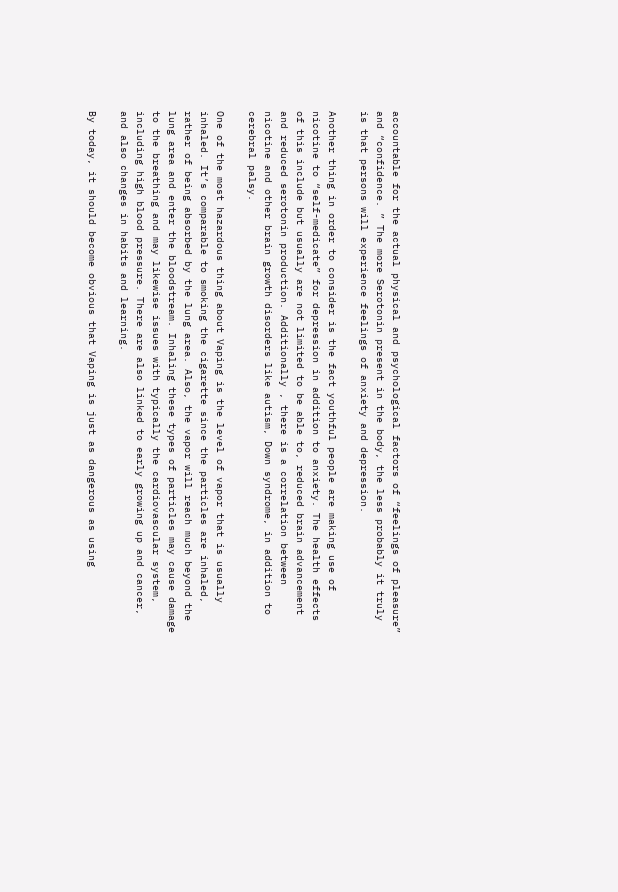accountable for the actual physical and psychological factors of “feelings of pleasure” and “confidence. ” The more Serotonin present in the body, the less probably it truly is that persons will experience feelings of anxiety and depression.

Another thing in order to consider is the fact youthful people are making use of nicotine to “self-medicate” for depression in addition to anxiety. The health effects of this include but usually are not limited to be able to, reduced brain advancement and reduced serotonin production. Additionally , there is a correlation between nicotine and other brain growth disorders like autism, Down syndrome, in addition to cerebral palsy.

One of the most hazardous thing about Vaping is the level of vapor that is usually inhaled. It’s comparable to smoking the cigarette since the particles are inhaled, rather of being absorbed by the lung area. Also, the vapor will reach much beyond the lung area and enter the bloodstream. Inhaling these types of particles may cause damage to the breathing and may likewise issues with typically the cardiovascular system, including high blood pressure. There are also linked to early growing up and cancer, and also changes in habits and learning.

By today, it should become obvious that Vaping is just as dangerous as using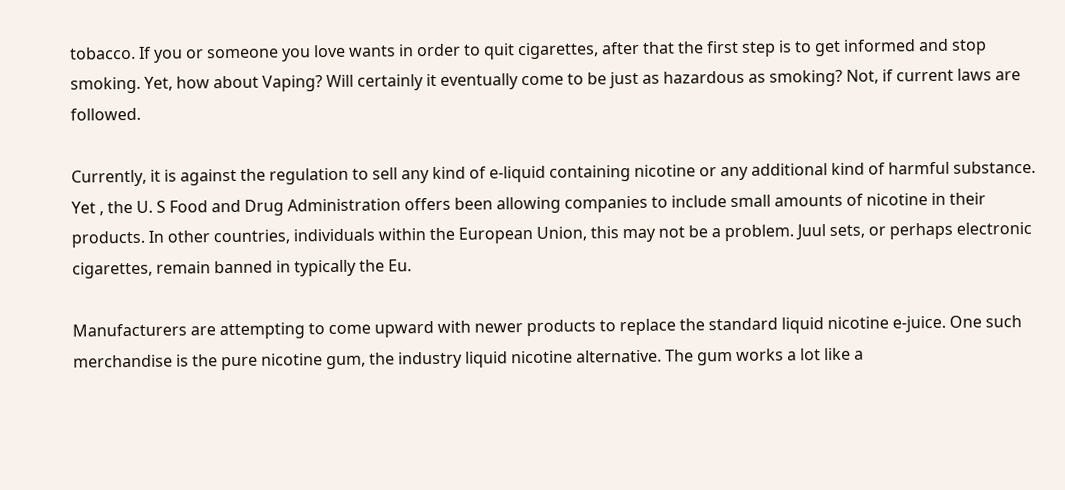tobacco. If you or someone you love wants in order to quit cigarettes, after that the first step is to get informed and stop smoking. Yet, how about Vaping? Will certainly it eventually come to be just as hazardous as smoking? Not, if current laws are followed.

Currently, it is against the regulation to sell any kind of e-liquid containing nicotine or any additional kind of harmful substance. Yet , the U. S Food and Drug Administration offers been allowing companies to include small amounts of nicotine in their products. In other countries, individuals within the European Union, this may not be a problem. Juul sets, or perhaps electronic cigarettes, remain banned in typically the Eu.

Manufacturers are attempting to come upward with newer products to replace the standard liquid nicotine e-juice. One such merchandise is the pure nicotine gum, the industry liquid nicotine alternative. The gum works a lot like a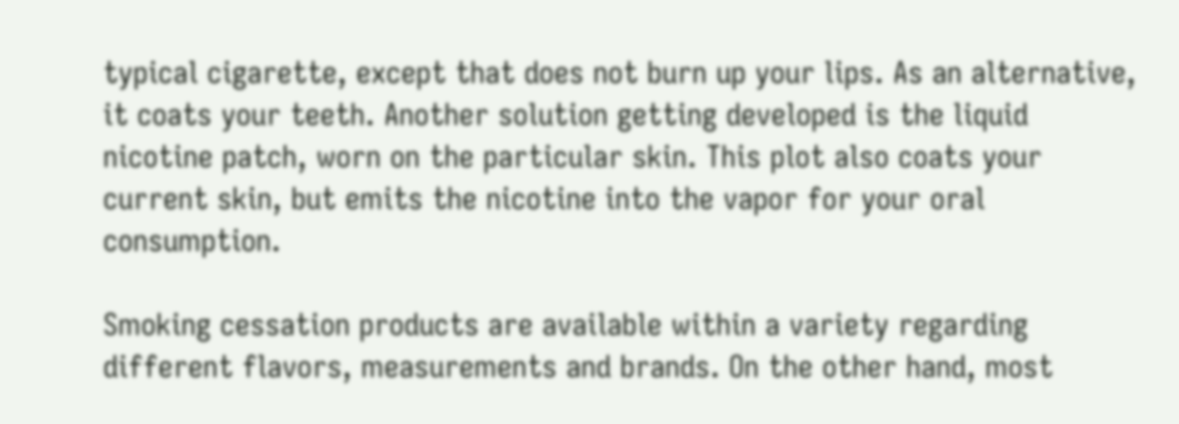typical cigarette, except that does not burn up your lips. As an alternative, it coats your teeth. Another solution getting developed is the liquid nicotine patch, worn on the particular skin. This plot also coats your current skin, but emits the nicotine into the vapor for your oral consumption.

Smoking cessation products are available within a variety regarding different flavors, measurements and brands. On the other hand, most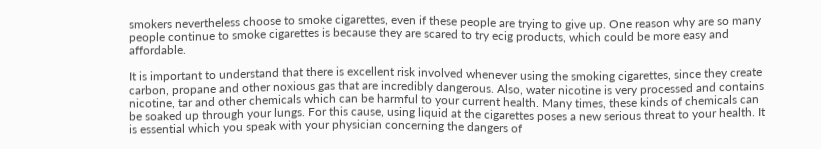smokers nevertheless choose to smoke cigarettes, even if these people are trying to give up. One reason why are so many people continue to smoke cigarettes is because they are scared to try ecig products, which could be more easy and affordable.

It is important to understand that there is excellent risk involved whenever using the smoking cigarettes, since they create carbon, propane and other noxious gas that are incredibly dangerous. Also, water nicotine is very processed and contains nicotine, tar and other chemicals which can be harmful to your current health. Many times, these kinds of chemicals can be soaked up through your lungs. For this cause, using liquid at the cigarettes poses a new serious threat to your health. It is essential which you speak with your physician concerning the dangers of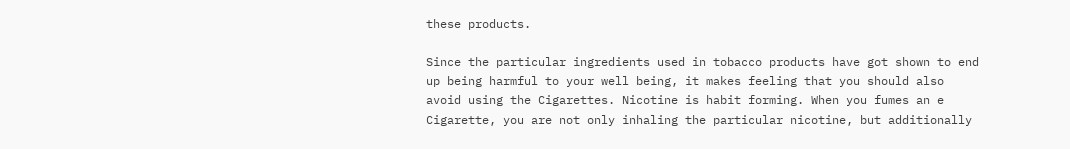these products.

Since the particular ingredients used in tobacco products have got shown to end up being harmful to your well being, it makes feeling that you should also avoid using the Cigarettes. Nicotine is habit forming. When you fumes an e Cigarette, you are not only inhaling the particular nicotine, but additionally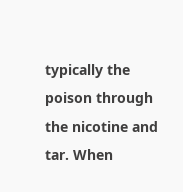typically the poison through the nicotine and tar. When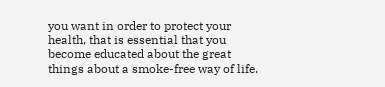you want in order to protect your health, that is essential that you become educated about the great things about a smoke-free way of life.